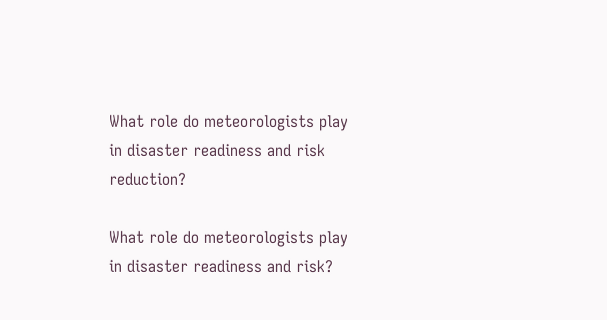What role do meteorologists play in disaster readiness and risk reduction?

What role do meteorologists play in disaster readiness and risk?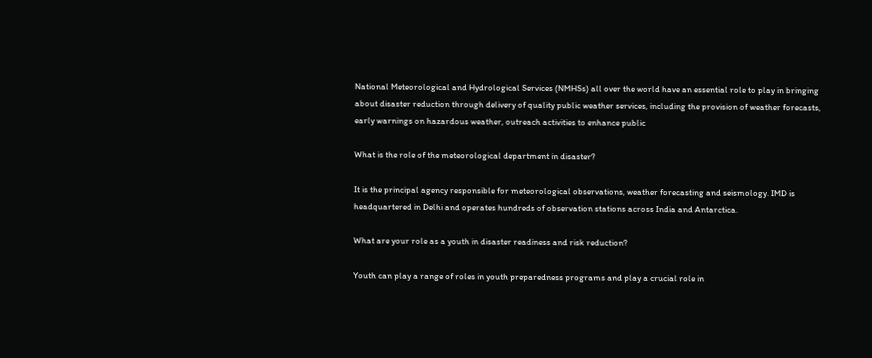National Meteorological and Hydrological Services (NMHSs) all over the world have an essential role to play in bringing about disaster reduction through delivery of quality public weather services, including the provision of weather forecasts, early warnings on hazardous weather, outreach activities to enhance public

What is the role of the meteorological department in disaster?

It is the principal agency responsible for meteorological observations, weather forecasting and seismology. IMD is headquartered in Delhi and operates hundreds of observation stations across India and Antarctica.

What are your role as a youth in disaster readiness and risk reduction?

Youth can play a range of roles in youth preparedness programs and play a crucial role in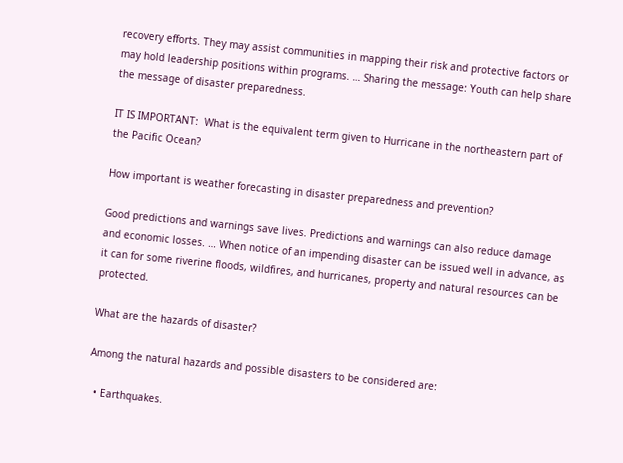recovery efforts. They may assist communities in mapping their risk and protective factors or may hold leadership positions within programs. … Sharing the message: Youth can help share the message of disaster preparedness.

IT IS IMPORTANT:  What is the equivalent term given to Hurricane in the northeastern part of the Pacific Ocean?

How important is weather forecasting in disaster preparedness and prevention?

Good predictions and warnings save lives. Predictions and warnings can also reduce damage and economic losses. … When notice of an impending disaster can be issued well in advance, as it can for some riverine floods, wildfires, and hurricanes, property and natural resources can be protected.

What are the hazards of disaster?

Among the natural hazards and possible disasters to be considered are:

  • Earthquakes.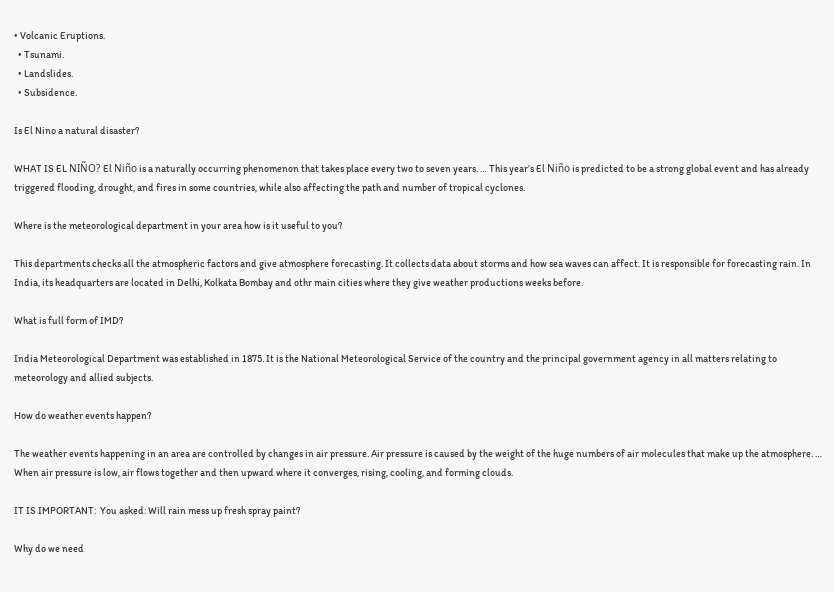• Volcanic Eruptions.
  • Tsunami.
  • Landslides.
  • Subsidence.

Is El Nino a natural disaster?

WHAT IS EL NIÑO? El Niño is a naturally occurring phenomenon that takes place every two to seven years. … This year’s El Niño is predicted to be a strong global event and has already triggered flooding, drought, and fires in some countries, while also affecting the path and number of tropical cyclones.

Where is the meteorological department in your area how is it useful to you?

This departments checks all the atmospheric factors and give atmosphere forecasting. It collects data about storms and how sea waves can affect. It is responsible for forecasting rain. In India, its headquarters are located in Delhi, Kolkata Bombay and othr main cities where they give weather productions weeks before.

What is full form of IMD?

India Meteorological Department was established in 1875. It is the National Meteorological Service of the country and the principal government agency in all matters relating to meteorology and allied subjects.

How do weather events happen?

The weather events happening in an area are controlled by changes in air pressure. Air pressure is caused by the weight of the huge numbers of air molecules that make up the atmosphere. … When air pressure is low, air flows together and then upward where it converges, rising, cooling, and forming clouds.

IT IS IMPORTANT:  You asked: Will rain mess up fresh spray paint?

Why do we need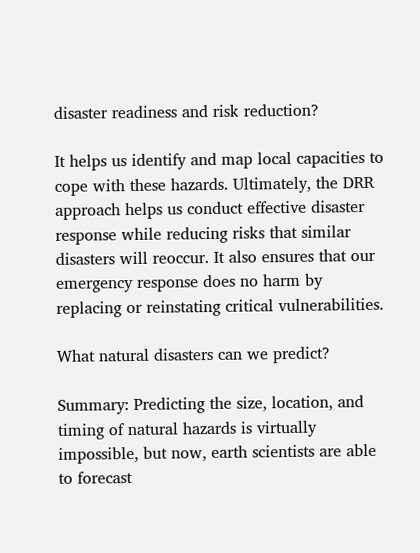disaster readiness and risk reduction?

It helps us identify and map local capacities to cope with these hazards. Ultimately, the DRR approach helps us conduct effective disaster response while reducing risks that similar disasters will reoccur. It also ensures that our emergency response does no harm by replacing or reinstating critical vulnerabilities.

What natural disasters can we predict?

Summary: Predicting the size, location, and timing of natural hazards is virtually impossible, but now, earth scientists are able to forecast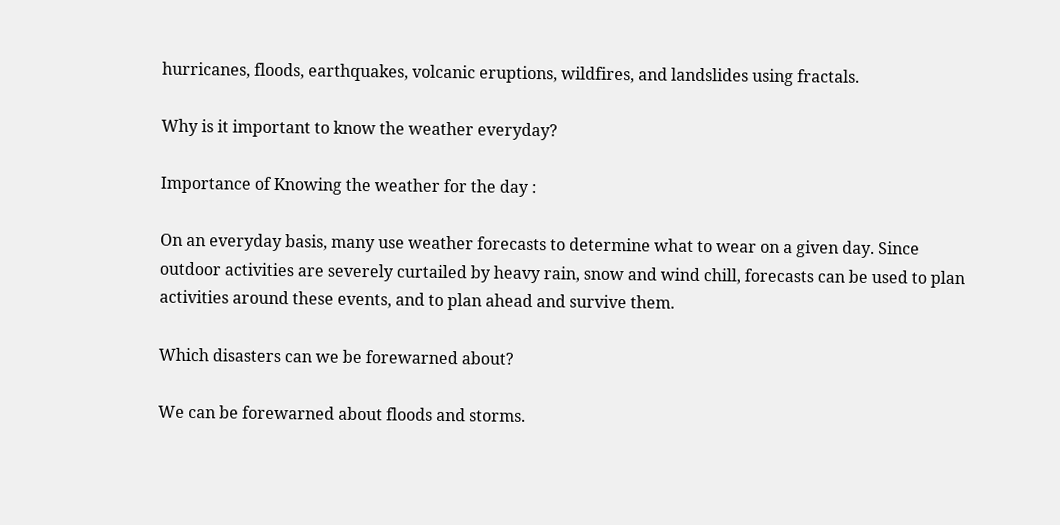hurricanes, floods, earthquakes, volcanic eruptions, wildfires, and landslides using fractals.

Why is it important to know the weather everyday?

Importance of Knowing the weather for the day :

On an everyday basis, many use weather forecasts to determine what to wear on a given day. Since outdoor activities are severely curtailed by heavy rain, snow and wind chill, forecasts can be used to plan activities around these events, and to plan ahead and survive them.

Which disasters can we be forewarned about?

We can be forewarned about floods and storms.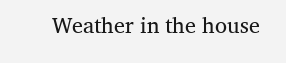Weather in the house